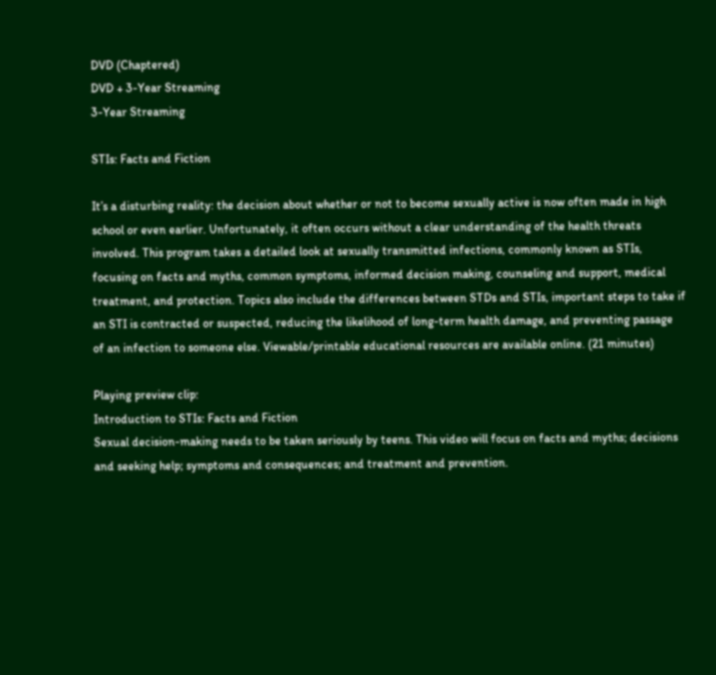DVD (Chaptered)
DVD + 3-Year Streaming
3-Year Streaming

STIs: Facts and Fiction

It’s a disturbing reality: the decision about whether or not to become sexually active is now often made in high school or even earlier. Unfortunately, it often occurs without a clear understanding of the health threats involved. This program takes a detailed look at sexually transmitted infections, commonly known as STIs, focusing on facts and myths, common symptoms, informed decision making, counseling and support, medical treatment, and protection. Topics also include the differences between STDs and STIs, important steps to take if an STI is contracted or suspected, reducing the likelihood of long-term health damage, and preventing passage of an infection to someone else. Viewable/printable educational resources are available online. (21 minutes)

Playing preview clip:
Introduction to STIs: Facts and Fiction
Sexual decision-making needs to be taken seriously by teens. This video will focus on facts and myths; decisions and seeking help; symptoms and consequences; and treatment and prevention.